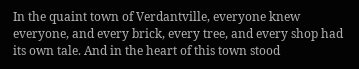In the quaint town of Verdantville, everyone knew everyone, and every brick, every tree, and every shop had its own tale. And in the heart of this town stood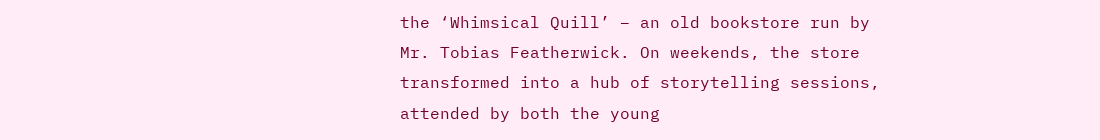the ‘Whimsical Quill’ – an old bookstore run by Mr. Tobias Featherwick. On weekends, the store transformed into a hub of storytelling sessions, attended by both the young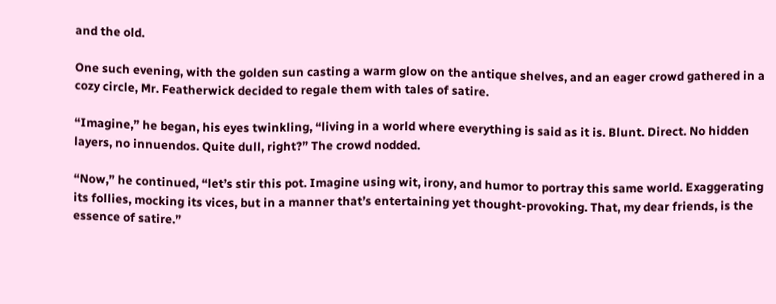and the old.

One such evening, with the golden sun casting a warm glow on the antique shelves, and an eager crowd gathered in a cozy circle, Mr. Featherwick decided to regale them with tales of satire.

“Imagine,” he began, his eyes twinkling, “living in a world where everything is said as it is. Blunt. Direct. No hidden layers, no innuendos. Quite dull, right?” The crowd nodded.

“Now,” he continued, “let’s stir this pot. Imagine using wit, irony, and humor to portray this same world. Exaggerating its follies, mocking its vices, but in a manner that’s entertaining yet thought-provoking. That, my dear friends, is the essence of satire.”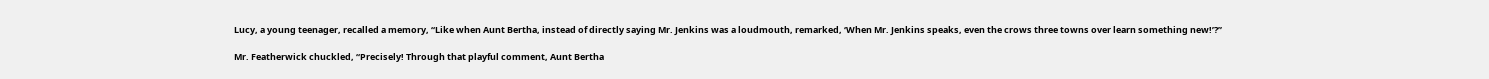Lucy, a young teenager, recalled a memory, “Like when Aunt Bertha, instead of directly saying Mr. Jenkins was a loudmouth, remarked, ‘When Mr. Jenkins speaks, even the crows three towns over learn something new!’?”

Mr. Featherwick chuckled, “Precisely! Through that playful comment, Aunt Bertha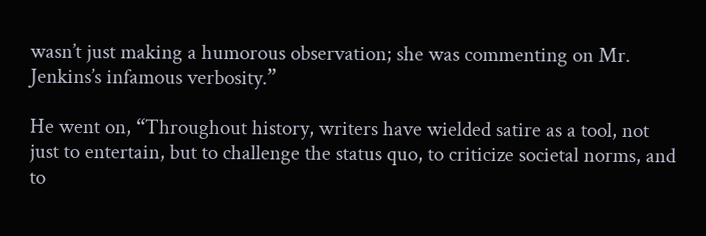wasn’t just making a humorous observation; she was commenting on Mr. Jenkins’s infamous verbosity.”

He went on, “Throughout history, writers have wielded satire as a tool, not just to entertain, but to challenge the status quo, to criticize societal norms, and to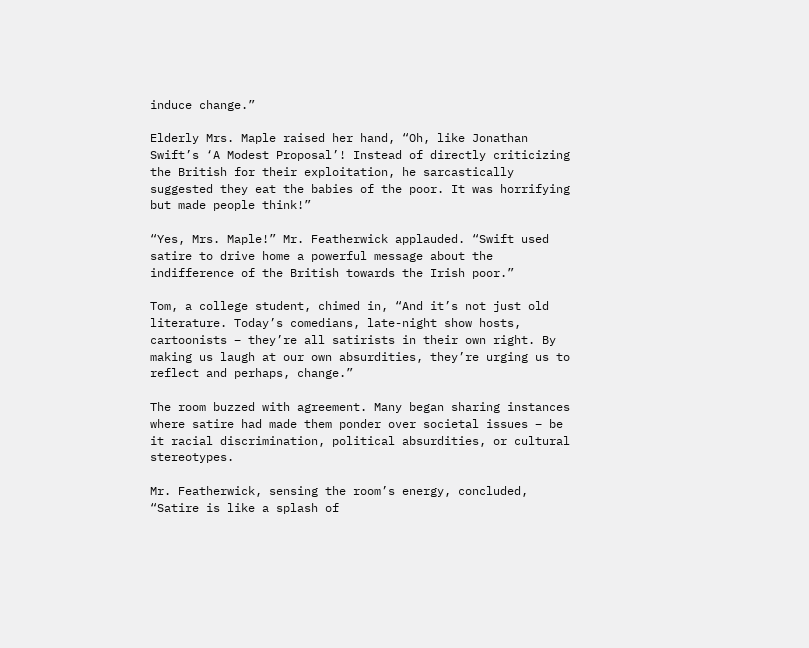induce change.”

Elderly Mrs. Maple raised her hand, “Oh, like Jonathan Swift’s ‘A Modest Proposal’! Instead of directly criticizing the British for their exploitation, he sarcastically suggested they eat the babies of the poor. It was horrifying but made people think!”

“Yes, Mrs. Maple!” Mr. Featherwick applauded. “Swift used satire to drive home a powerful message about the indifference of the British towards the Irish poor.”

Tom, a college student, chimed in, “And it’s not just old literature. Today’s comedians, late-night show hosts, cartoonists – they’re all satirists in their own right. By making us laugh at our own absurdities, they’re urging us to reflect and perhaps, change.”

The room buzzed with agreement. Many began sharing instances where satire had made them ponder over societal issues – be it racial discrimination, political absurdities, or cultural stereotypes.

Mr. Featherwick, sensing the room’s energy, concluded, “Satire is like a splash of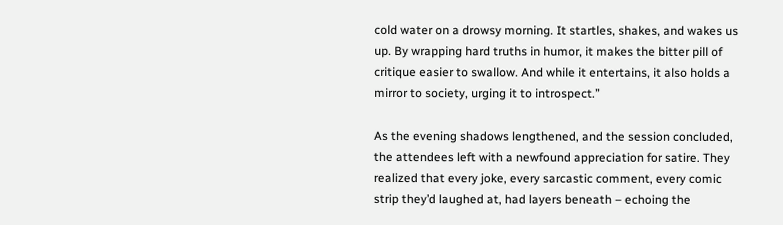cold water on a drowsy morning. It startles, shakes, and wakes us up. By wrapping hard truths in humor, it makes the bitter pill of critique easier to swallow. And while it entertains, it also holds a mirror to society, urging it to introspect.”

As the evening shadows lengthened, and the session concluded, the attendees left with a newfound appreciation for satire. They realized that every joke, every sarcastic comment, every comic strip they’d laughed at, had layers beneath – echoing the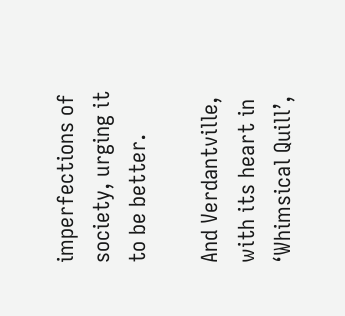imperfections of society, urging it to be better.

And Verdantville, with its heart in ‘Whimsical Quill’,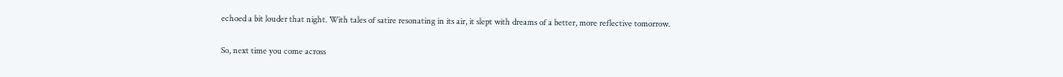echoed a bit louder that night. With tales of satire resonating in its air, it slept with dreams of a better, more reflective tomorrow.

So, next time you come across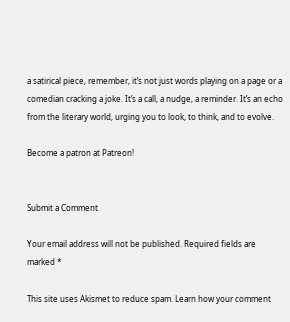a satirical piece, remember, it’s not just words playing on a page or a comedian cracking a joke. It’s a call, a nudge, a reminder. It’s an echo from the literary world, urging you to look, to think, and to evolve.

Become a patron at Patreon!


Submit a Comment

Your email address will not be published. Required fields are marked *

This site uses Akismet to reduce spam. Learn how your comment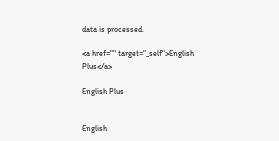data is processed.

<a href="" target="_self">English Plus</a>

English Plus


English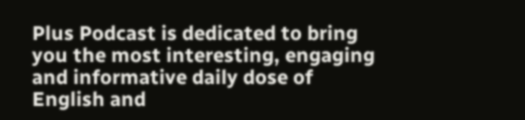Plus Podcast is dedicated to bring you the most interesting, engaging and informative daily dose of English and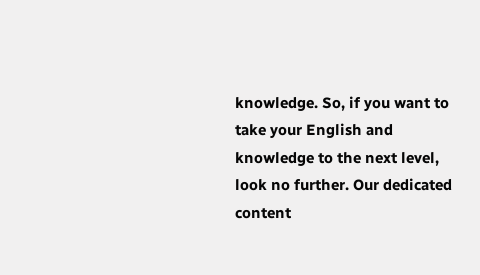knowledge. So, if you want to take your English and knowledge to the next level, look no further. Our dedicated content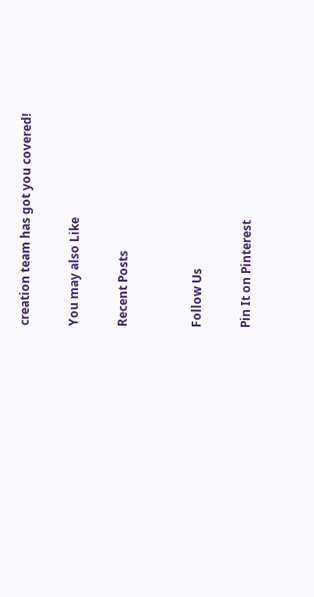creation team has got you covered!

You may also Like

Recent Posts


Follow Us

Pin It on Pinterest